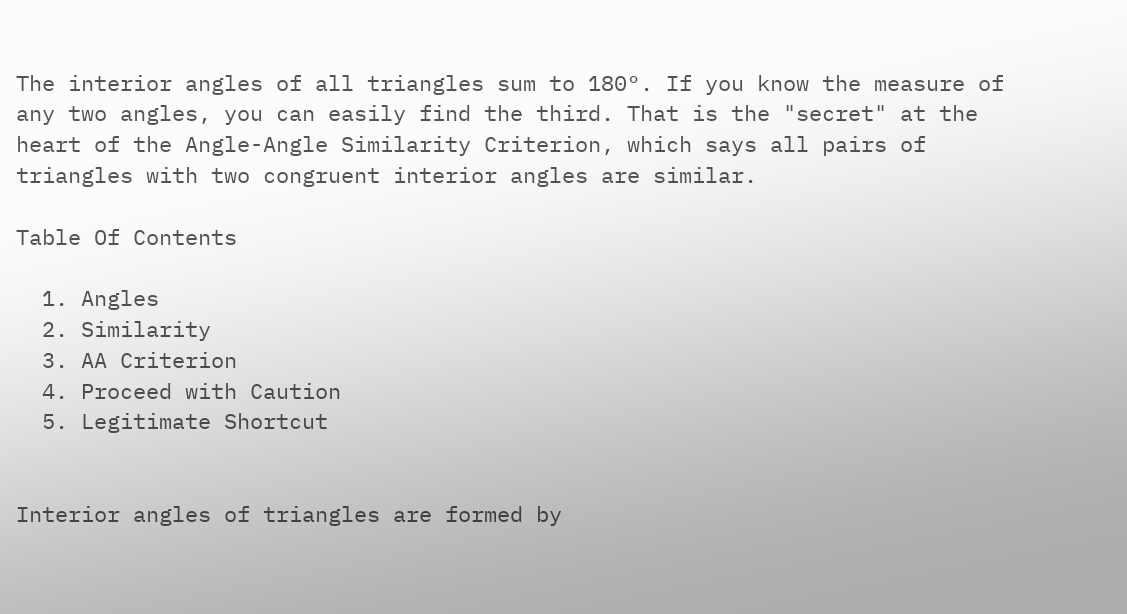The interior angles of all triangles sum to 180°. If you know the measure of any two angles, you can easily find the third. That is the "secret" at the heart of the Angle-Angle Similarity Criterion, which says all pairs of triangles with two congruent interior angles are similar.

Table Of Contents

  1. Angles
  2. Similarity
  3. AA Criterion
  4. Proceed with Caution
  5. Legitimate Shortcut


Interior angles of triangles are formed by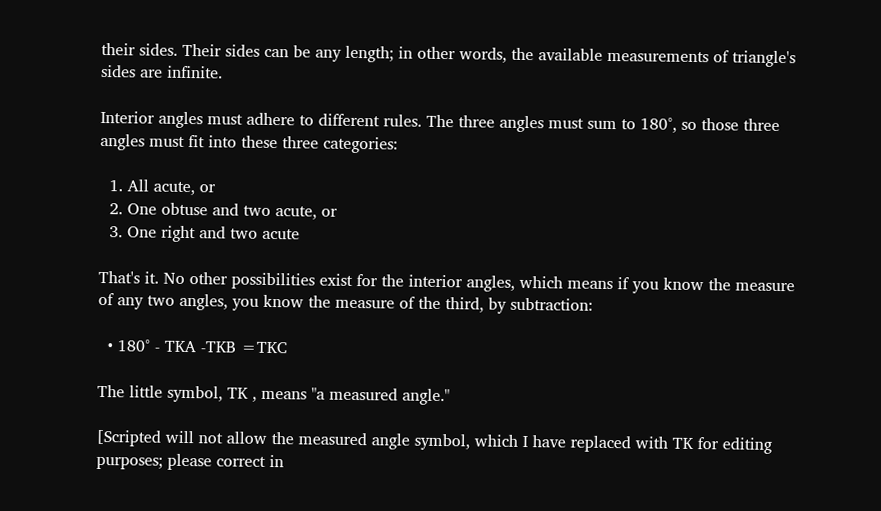their sides. Their sides can be any length; in other words, the available measurements of triangle's sides are infinite.

Interior angles must adhere to different rules. The three angles must sum to 180°, so those three angles must fit into these three categories:

  1. All acute, or
  2. One obtuse and two acute, or
  3. One right and two acute

That's it. No other possibilities exist for the interior angles, which means if you know the measure of any two angles, you know the measure of the third, by subtraction:

  • 180° - TKA -TKB =TKC

The little symbol, TK , means "a measured angle."

[Scripted will not allow the measured angle symbol, which I have replaced with TK for editing purposes; please correct in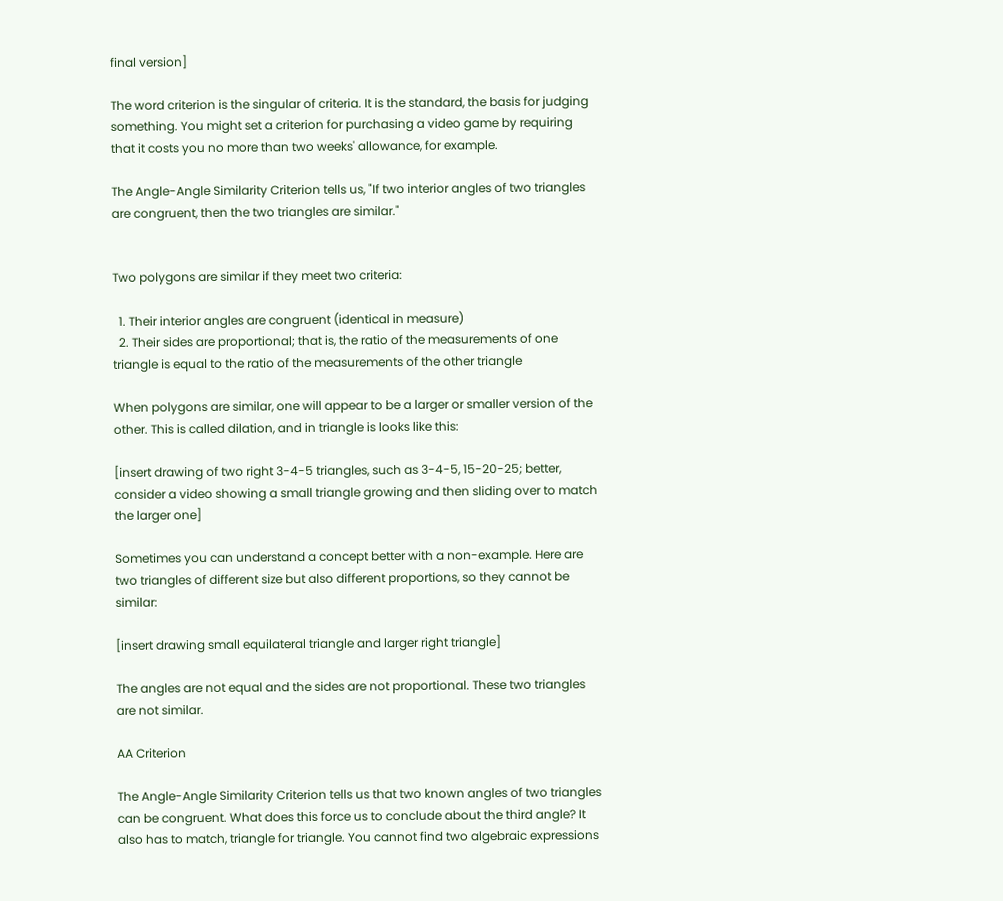final version]

The word criterion is the singular of criteria. It is the standard, the basis for judging something. You might set a criterion for purchasing a video game by requiring that it costs you no more than two weeks' allowance, for example.

The Angle-Angle Similarity Criterion tells us, "If two interior angles of two triangles are congruent, then the two triangles are similar."


Two polygons are similar if they meet two criteria:

  1. Their interior angles are congruent (identical in measure)
  2. Their sides are proportional; that is, the ratio of the measurements of one triangle is equal to the ratio of the measurements of the other triangle

When polygons are similar, one will appear to be a larger or smaller version of the other. This is called dilation, and in triangle is looks like this:

[insert drawing of two right 3-4-5 triangles, such as 3-4-5, 15-20-25; better, consider a video showing a small triangle growing and then sliding over to match the larger one]

Sometimes you can understand a concept better with a non-example. Here are two triangles of different size but also different proportions, so they cannot be similar:

[insert drawing small equilateral triangle and larger right triangle]

The angles are not equal and the sides are not proportional. These two triangles are not similar.

AA Criterion

The Angle-Angle Similarity Criterion tells us that two known angles of two triangles can be congruent. What does this force us to conclude about the third angle? It also has to match, triangle for triangle. You cannot find two algebraic expressions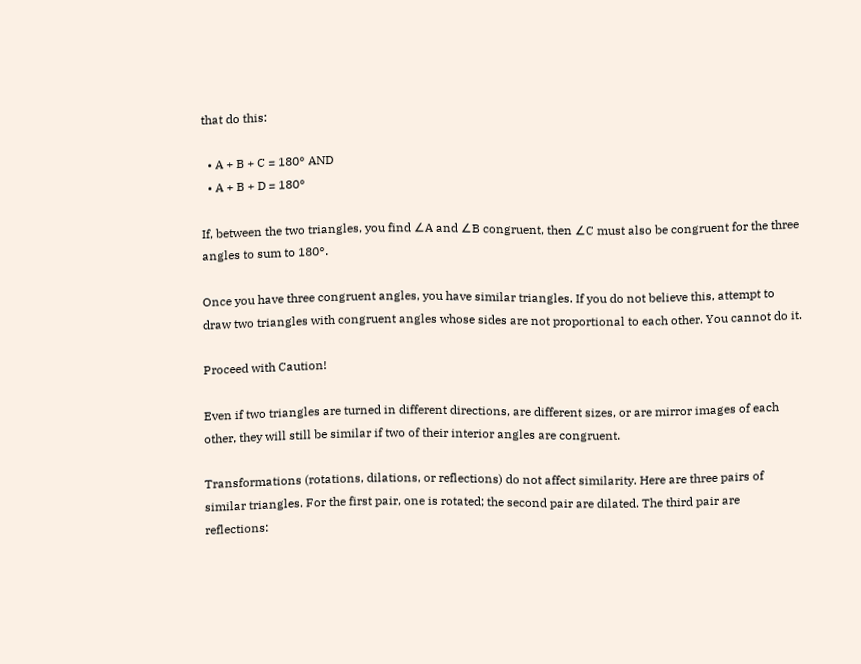that do this:

  • A + B + C = 180° AND
  • A + B + D = 180°

If, between the two triangles, you find ∠A and ∠B congruent, then ∠C must also be congruent for the three angles to sum to 180°.

Once you have three congruent angles, you have similar triangles. If you do not believe this, attempt to draw two triangles with congruent angles whose sides are not proportional to each other. You cannot do it.

Proceed with Caution!

Even if two triangles are turned in different directions, are different sizes, or are mirror images of each other, they will still be similar if two of their interior angles are congruent.

Transformations (rotations, dilations, or reflections) do not affect similarity. Here are three pairs of similar triangles. For the first pair, one is rotated; the second pair are dilated. The third pair are reflections: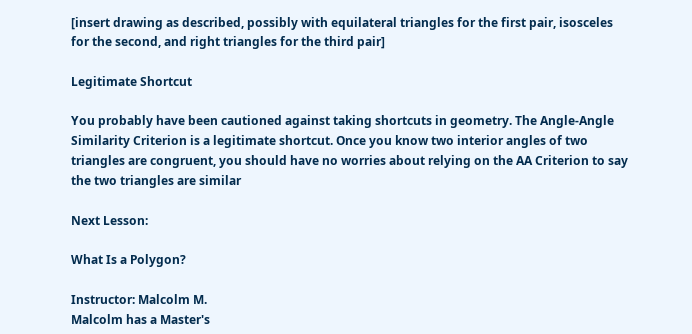[insert drawing as described, possibly with equilateral triangles for the first pair, isosceles for the second, and right triangles for the third pair]

Legitimate Shortcut

You probably have been cautioned against taking shortcuts in geometry. The Angle-Angle Similarity Criterion is a legitimate shortcut. Once you know two interior angles of two triangles are congruent, you should have no worries about relying on the AA Criterion to say the two triangles are similar

Next Lesson:

What Is a Polygon?

Instructor: Malcolm M.
Malcolm has a Master's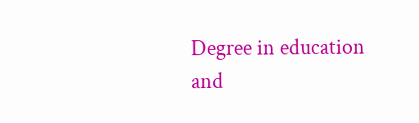Degree in education and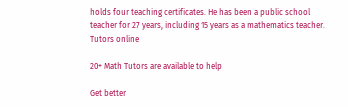holds four teaching certificates. He has been a public school teacher for 27 years, including 15 years as a mathematics teacher.
Tutors online

20+ Math Tutors are available to help

Get better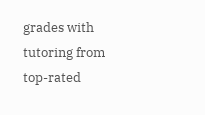grades with tutoring from top-rated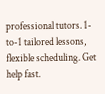professional tutors. 1-to-1 tailored lessons, flexible scheduling. Get help fast.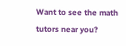Want to see the math tutors near you?